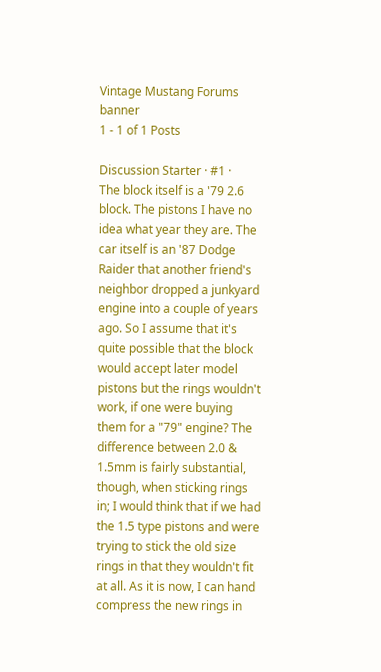Vintage Mustang Forums banner
1 - 1 of 1 Posts

Discussion Starter · #1 ·
The block itself is a '79 2.6 block. The pistons I have no idea what year they are. The car itself is an '87 Dodge Raider that another friend's neighbor dropped a junkyard engine into a couple of years ago. So I assume that it's quite possible that the block would accept later model pistons but the rings wouldn't work, if one were buying them for a "79" engine? The difference between 2.0 & 1.5mm is fairly substantial, though, when sticking rings in; I would think that if we had the 1.5 type pistons and were trying to stick the old size rings in that they wouldn't fit at all. As it is now, I can hand compress the new rings in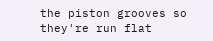the piston grooves so they're run flat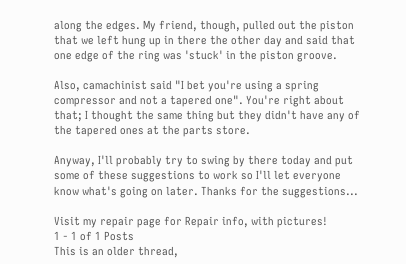along the edges. My friend, though, pulled out the piston that we left hung up in there the other day and said that one edge of the ring was 'stuck' in the piston groove.

Also, camachinist said "I bet you're using a spring compressor and not a tapered one". You're right about that; I thought the same thing but they didn't have any of the tapered ones at the parts store.

Anyway, I'll probably try to swing by there today and put some of these suggestions to work so I'll let everyone know what's going on later. Thanks for the suggestions...

Visit my repair page for Repair info, with pictures!
1 - 1 of 1 Posts
This is an older thread,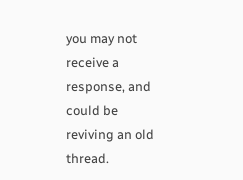you may not receive a response, and could be reviving an old thread.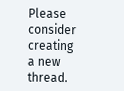Please consider creating a new thread.